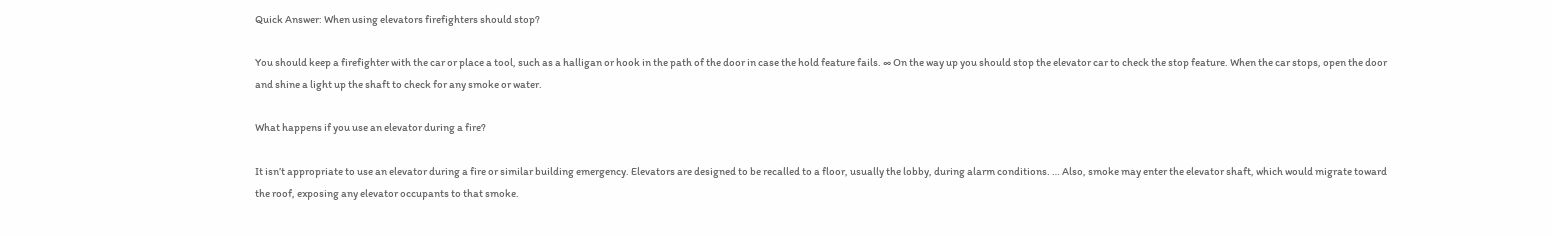Quick Answer: When using elevators firefighters should stop?

You should keep a firefighter with the car or place a tool, such as a halligan or hook in the path of the door in case the hold feature fails. ∞ On the way up you should stop the elevator car to check the stop feature. When the car stops, open the door and shine a light up the shaft to check for any smoke or water.

What happens if you use an elevator during a fire?

It isn’t appropriate to use an elevator during a fire or similar building emergency. Elevators are designed to be recalled to a floor, usually the lobby, during alarm conditions. … Also, smoke may enter the elevator shaft, which would migrate toward the roof, exposing any elevator occupants to that smoke.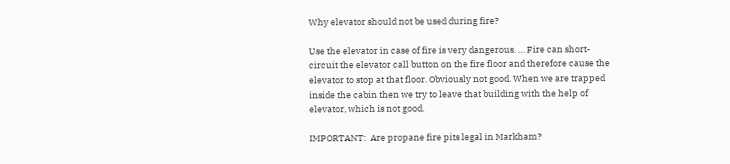Why elevator should not be used during fire?

Use the elevator in case of fire is very dangerous. … Fire can short-circuit the elevator call button on the fire floor and therefore cause the elevator to stop at that floor. Obviously not good. When we are trapped inside the cabin then we try to leave that building with the help of elevator, which is not good.

IMPORTANT:  Are propane fire pits legal in Markham?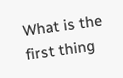What is the first thing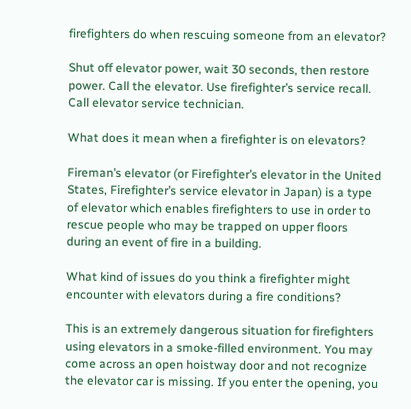firefighters do when rescuing someone from an elevator?

Shut off elevator power, wait 30 seconds, then restore power. Call the elevator. Use firefighter’s service recall. Call elevator service technician.

What does it mean when a firefighter is on elevators?

Fireman’s elevator (or Firefighter’s elevator in the United States, Firefighter’s service elevator in Japan) is a type of elevator which enables firefighters to use in order to rescue people who may be trapped on upper floors during an event of fire in a building.

What kind of issues do you think a firefighter might encounter with elevators during a fire conditions?

This is an extremely dangerous situation for firefighters using elevators in a smoke-filled environment. You may come across an open hoistway door and not recognize the elevator car is missing. If you enter the opening, you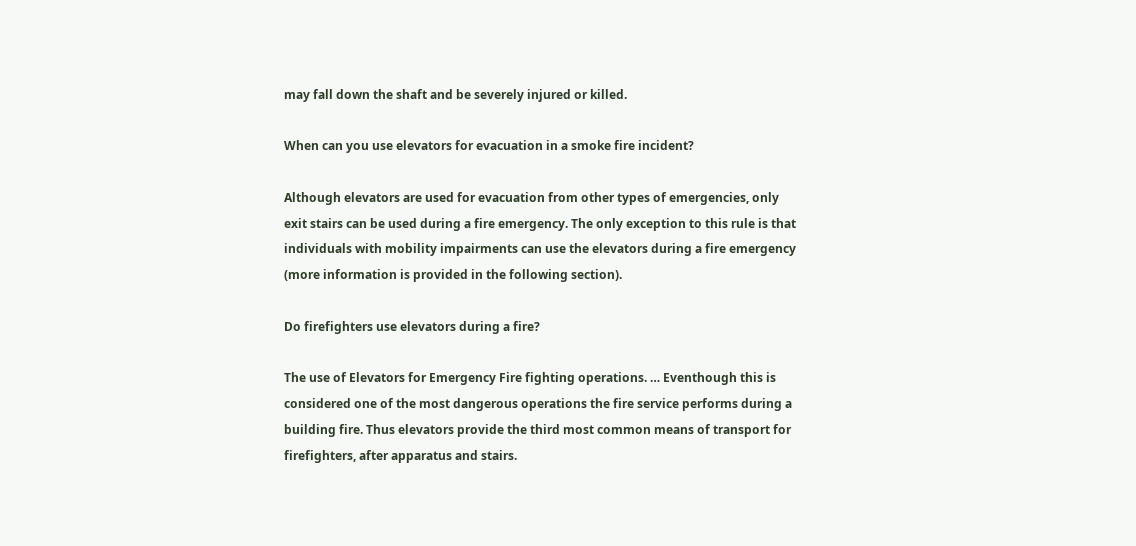may fall down the shaft and be severely injured or killed.

When can you use elevators for evacuation in a smoke fire incident?

Although elevators are used for evacuation from other types of emergencies, only exit stairs can be used during a fire emergency. The only exception to this rule is that individuals with mobility impairments can use the elevators during a fire emergency (more information is provided in the following section).

Do firefighters use elevators during a fire?

The use of Elevators for Emergency Fire fighting operations. … Eventhough this is considered one of the most dangerous operations the fire service performs during a building fire. Thus elevators provide the third most common means of transport for firefighters, after apparatus and stairs.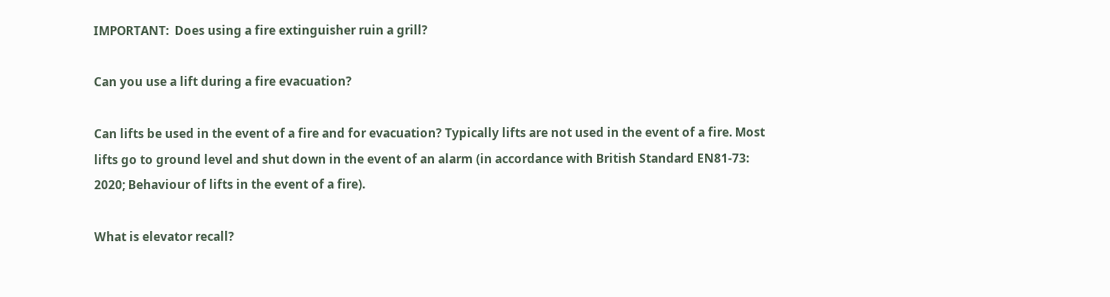IMPORTANT:  Does using a fire extinguisher ruin a grill?

Can you use a lift during a fire evacuation?

Can lifts be used in the event of a fire and for evacuation? Typically lifts are not used in the event of a fire. Most lifts go to ground level and shut down in the event of an alarm (in accordance with British Standard EN81-73: 2020; Behaviour of lifts in the event of a fire).

What is elevator recall?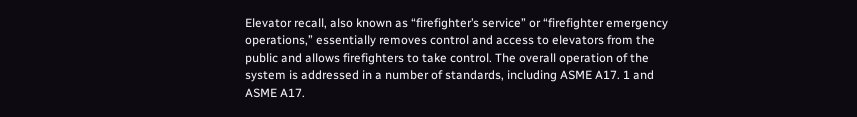Elevator recall, also known as “firefighter’s service” or “firefighter emergency operations,” essentially removes control and access to elevators from the public and allows firefighters to take control. The overall operation of the system is addressed in a number of standards, including ASME A17. 1 and ASME A17.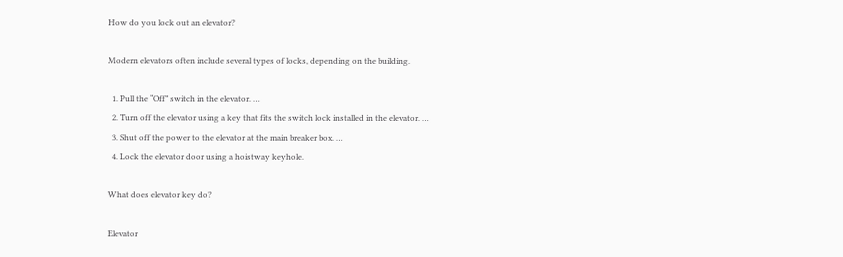How do you lock out an elevator?

Modern elevators often include several types of locks, depending on the building.

  1. Pull the “Off” switch in the elevator. …
  2. Turn off the elevator using a key that fits the switch lock installed in the elevator. …
  3. Shut off the power to the elevator at the main breaker box. …
  4. Lock the elevator door using a hoistway keyhole.

What does elevator key do?

Elevator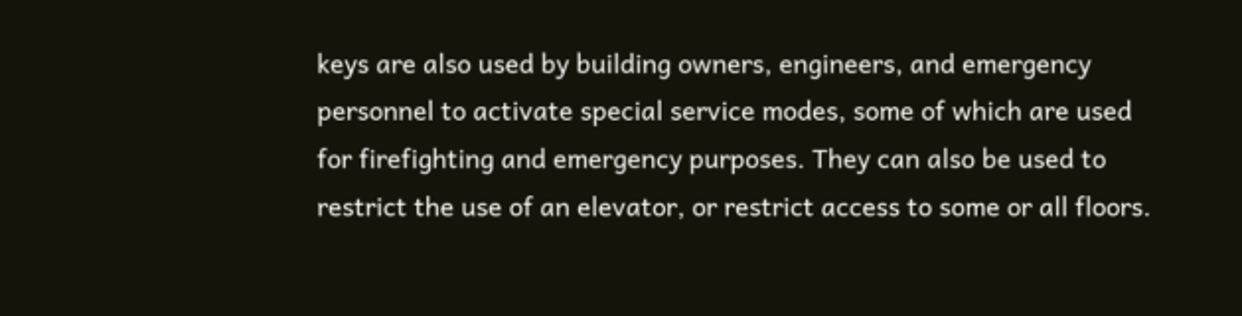keys are also used by building owners, engineers, and emergency personnel to activate special service modes, some of which are used for firefighting and emergency purposes. They can also be used to restrict the use of an elevator, or restrict access to some or all floors.